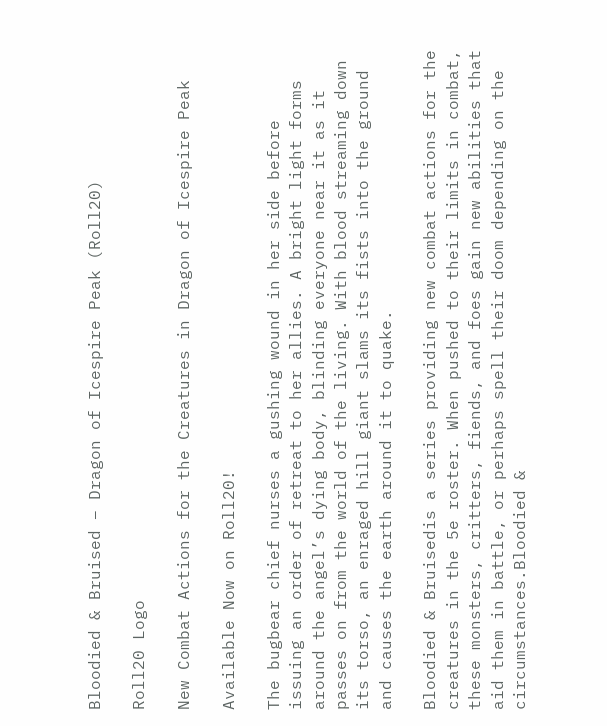Bloodied & Bruised – Dragon of Icespire Peak (Roll20)

Roll20 Logo

New Combat Actions for the Creatures in Dragon of Icespire Peak

Available Now on Roll20!

The bugbear chief nurses a gushing wound in her side before issuing an order of retreat to her allies. A bright light forms around the angel’s dying body, blinding everyone near it as it passes on from the world of the living. With blood streaming down its torso, an enraged hill giant slams its fists into the ground and causes the earth around it to quake.

Bloodied & Bruisedis a series providing new combat actions for the creatures in the 5e roster. When pushed to their limits in combat, these monsters, critters, fiends, and foes gain new abilities that aid them in battle, or perhaps spell their doom depending on the circumstances.Bloodied &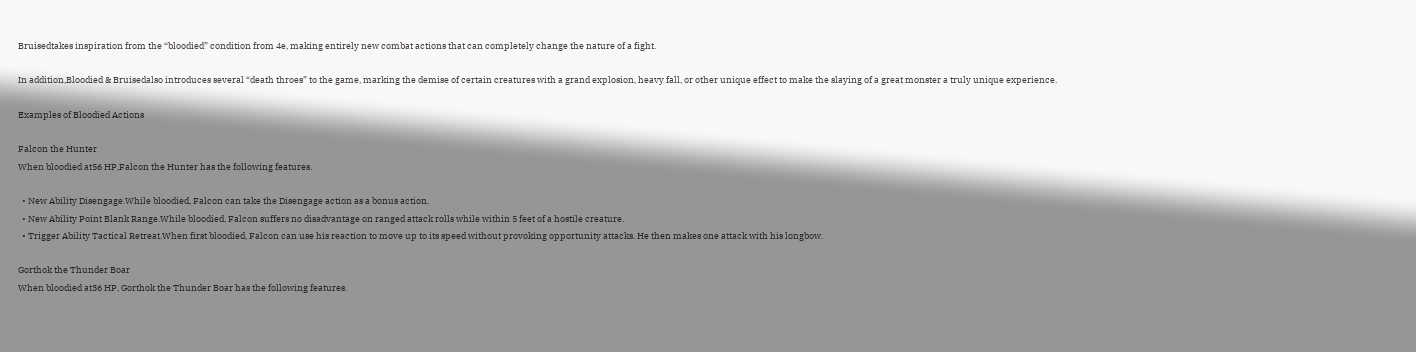Bruisedtakes inspiration from the “bloodied” condition from 4e, making entirely new combat actions that can completely change the nature of a fight.

In addition,Bloodied & Bruisedalso introduces several “death throes” to the game, marking the demise of certain creatures with a grand explosion, heavy fall, or other unique effect to make the slaying of a great monster a truly unique experience.

Examples of Bloodied Actions

Falcon the Hunter
When bloodied at56 HP,Falcon the Hunter has the following features.

  • New Ability Disengage.While bloodied, Falcon can take the Disengage action as a bonus action.
  • New Ability Point Blank Range.While bloodied, Falcon suffers no disadvantage on ranged attack rolls while within 5 feet of a hostile creature.
  • Trigger Ability Tactical Retreat.When first bloodied, Falcon can use his reaction to move up to its speed without provoking opportunity attacks. He then makes one attack with his longbow.

Gorthok the Thunder Boar
When bloodied at36 HP, Gorthok the Thunder Boar has the following features.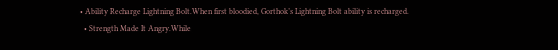• Ability Recharge Lightning Bolt.When first bloodied, Gorthok’s Lightning Bolt ability is recharged.
  • Strength Made It Angry.While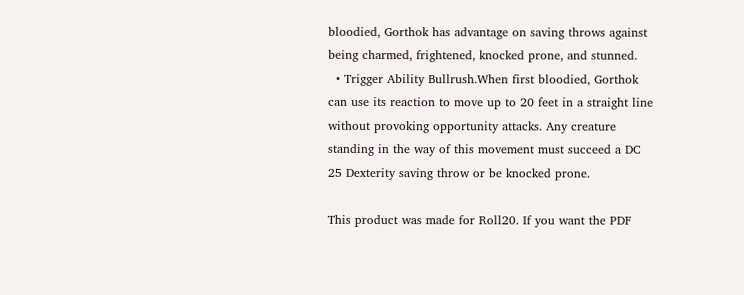bloodied, Gorthok has advantage on saving throws against being charmed, frightened, knocked prone, and stunned.
  • Trigger Ability Bullrush.When first bloodied, Gorthok can use its reaction to move up to 20 feet in a straight line without provoking opportunity attacks. Any creature standing in the way of this movement must succeed a DC 25 Dexterity saving throw or be knocked prone.

This product was made for Roll20. If you want the PDF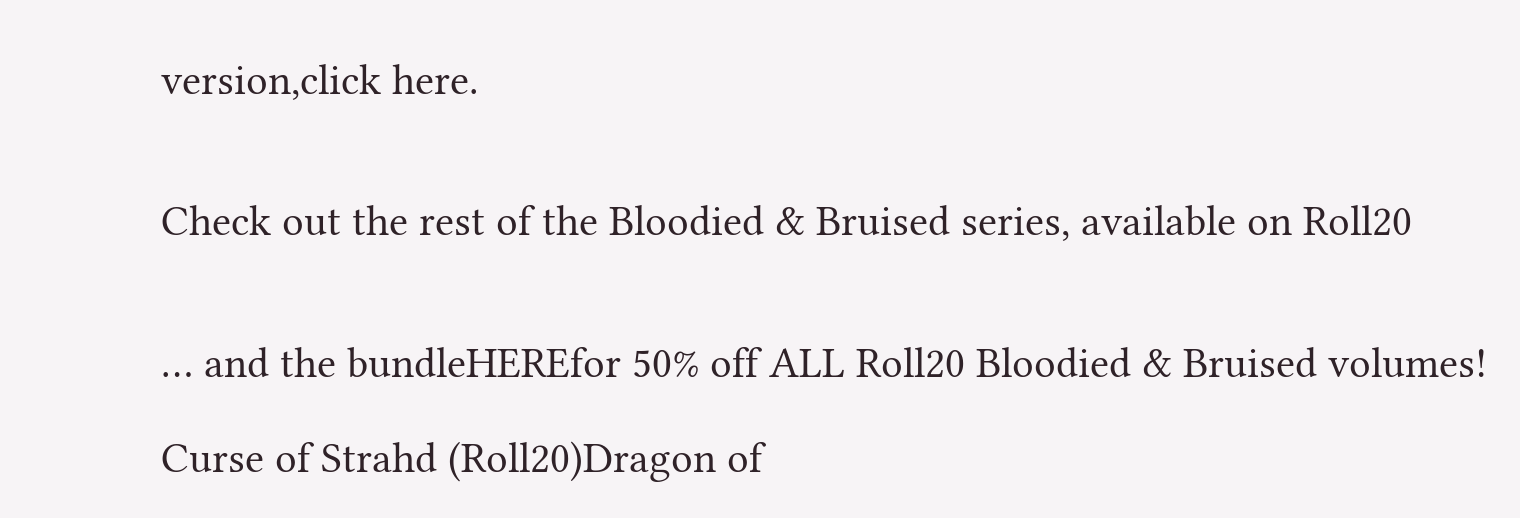version,click here.


Check out the rest of the Bloodied & Bruised series, available on Roll20


… and the bundleHEREfor 50% off ALL Roll20 Bloodied & Bruised volumes!

Curse of Strahd (Roll20)Dragon of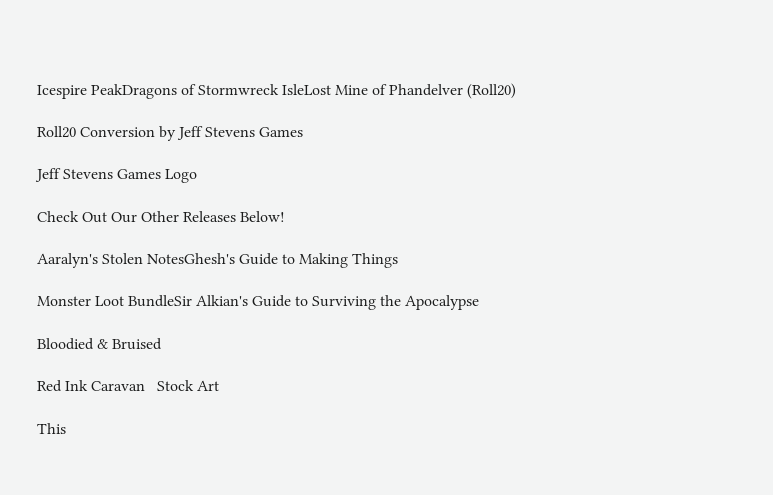Icespire PeakDragons of Stormwreck IsleLost Mine of Phandelver (Roll20)

Roll20 Conversion by Jeff Stevens Games

Jeff Stevens Games Logo

Check Out Our Other Releases Below!

Aaralyn's Stolen NotesGhesh's Guide to Making Things

Monster Loot BundleSir Alkian's Guide to Surviving the Apocalypse

Bloodied & Bruised

Red Ink Caravan   Stock Art

This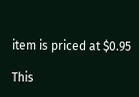item is priced at $0.95

This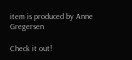item is produced by Anne Gregersen

Check it out!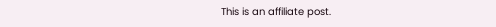This is an affiliate post.